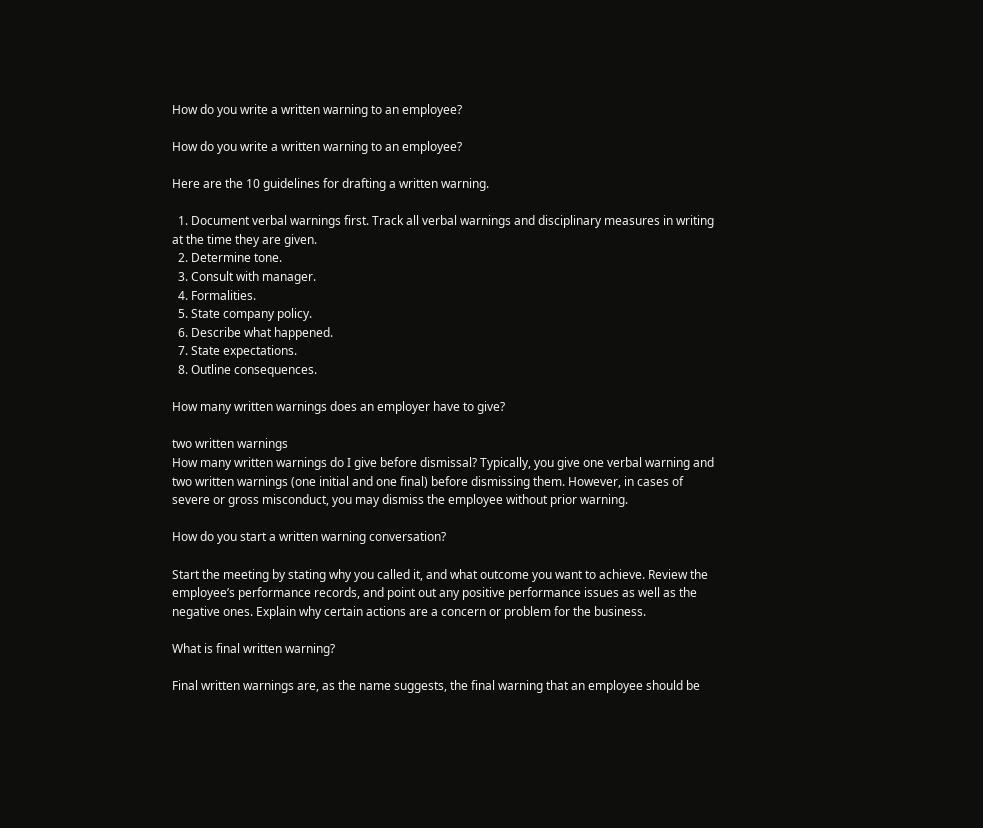How do you write a written warning to an employee?

How do you write a written warning to an employee?

Here are the 10 guidelines for drafting a written warning.

  1. Document verbal warnings first. Track all verbal warnings and disciplinary measures in writing at the time they are given.
  2. Determine tone.
  3. Consult with manager.
  4. Formalities.
  5. State company policy.
  6. Describe what happened.
  7. State expectations.
  8. Outline consequences.

How many written warnings does an employer have to give?

two written warnings
How many written warnings do I give before dismissal? Typically, you give one verbal warning and two written warnings (one initial and one final) before dismissing them. However, in cases of severe or gross misconduct, you may dismiss the employee without prior warning.

How do you start a written warning conversation?

Start the meeting by stating why you called it, and what outcome you want to achieve. Review the employee’s performance records, and point out any positive performance issues as well as the negative ones. Explain why certain actions are a concern or problem for the business.

What is final written warning?

Final written warnings are, as the name suggests, the final warning that an employee should be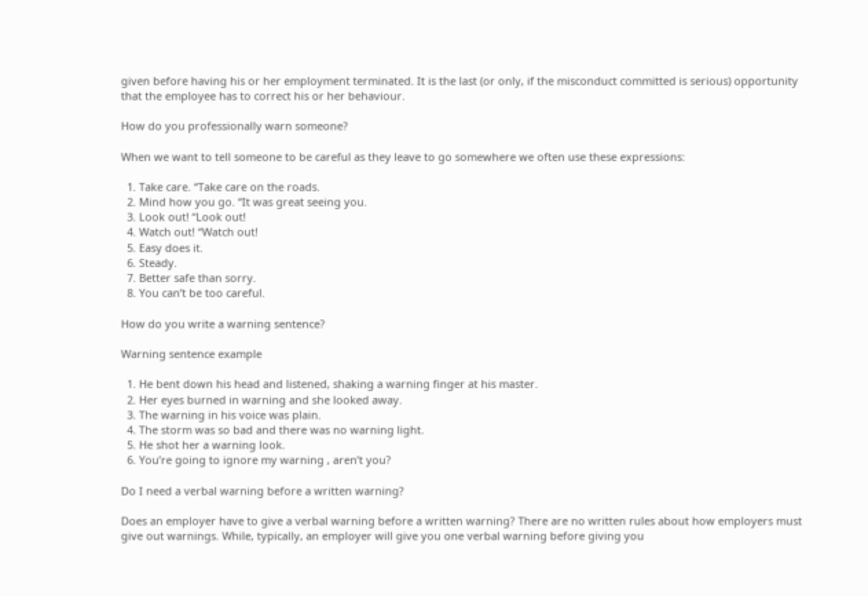given before having his or her employment terminated. It is the last (or only, if the misconduct committed is serious) opportunity that the employee has to correct his or her behaviour.

How do you professionally warn someone?

When we want to tell someone to be careful as they leave to go somewhere we often use these expressions:

  1. Take care. “Take care on the roads.
  2. Mind how you go. “It was great seeing you.
  3. Look out! “Look out!
  4. Watch out! “Watch out!
  5. Easy does it.
  6. Steady.
  7. Better safe than sorry.
  8. You can’t be too careful.

How do you write a warning sentence?

Warning sentence example

  1. He bent down his head and listened, shaking a warning finger at his master.
  2. Her eyes burned in warning and she looked away.
  3. The warning in his voice was plain.
  4. The storm was so bad and there was no warning light.
  5. He shot her a warning look.
  6. You’re going to ignore my warning , aren’t you?

Do I need a verbal warning before a written warning?

Does an employer have to give a verbal warning before a written warning? There are no written rules about how employers must give out warnings. While, typically, an employer will give you one verbal warning before giving you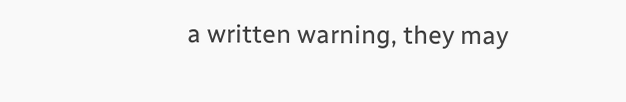a written warning, they may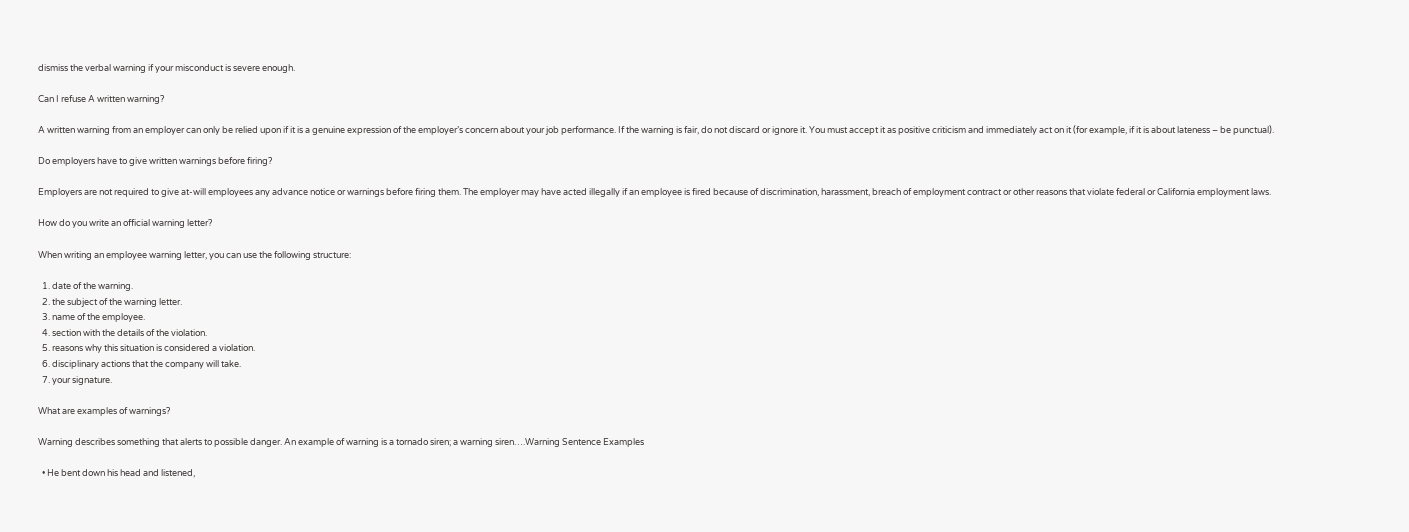dismiss the verbal warning if your misconduct is severe enough.

Can I refuse A written warning?

A written warning from an employer can only be relied upon if it is a genuine expression of the employer’s concern about your job performance. If the warning is fair, do not discard or ignore it. You must accept it as positive criticism and immediately act on it (for example, if it is about lateness – be punctual).

Do employers have to give written warnings before firing?

Employers are not required to give at-will employees any advance notice or warnings before firing them. The employer may have acted illegally if an employee is fired because of discrimination, harassment, breach of employment contract or other reasons that violate federal or California employment laws.

How do you write an official warning letter?

When writing an employee warning letter, you can use the following structure:

  1. date of the warning.
  2. the subject of the warning letter.
  3. name of the employee.
  4. section with the details of the violation.
  5. reasons why this situation is considered a violation.
  6. disciplinary actions that the company will take.
  7. your signature.

What are examples of warnings?

Warning describes something that alerts to possible danger. An example of warning is a tornado siren; a warning siren….Warning Sentence Examples

  • He bent down his head and listened,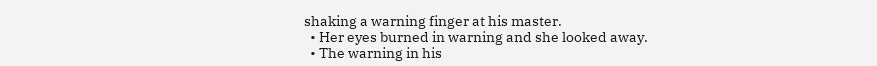shaking a warning finger at his master.
  • Her eyes burned in warning and she looked away.
  • The warning in his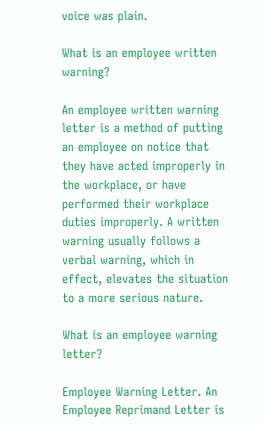voice was plain.

What is an employee written warning?

An employee written warning letter is a method of putting an employee on notice that they have acted improperly in the workplace, or have performed their workplace duties improperly. A written warning usually follows a verbal warning, which in effect, elevates the situation to a more serious nature.

What is an employee warning letter?

Employee Warning Letter. An Employee Reprimand Letter is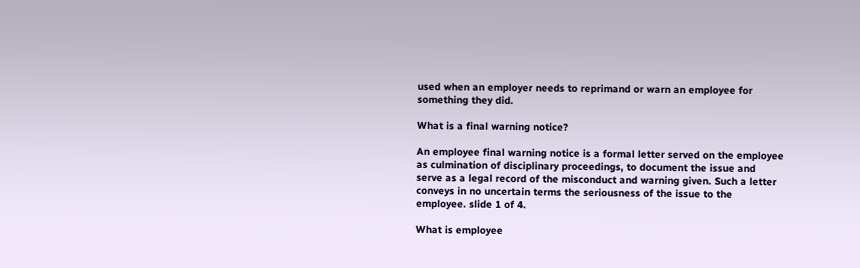used when an employer needs to reprimand or warn an employee for something they did.

What is a final warning notice?

An employee final warning notice is a formal letter served on the employee as culmination of disciplinary proceedings, to document the issue and serve as a legal record of the misconduct and warning given. Such a letter conveys in no uncertain terms the seriousness of the issue to the employee. slide 1 of 4.

What is employee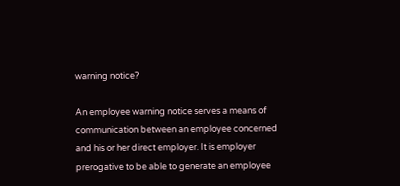warning notice?

An employee warning notice serves a means of communication between an employee concerned and his or her direct employer. It is employer prerogative to be able to generate an employee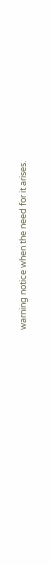warning notice when the need for it arises.